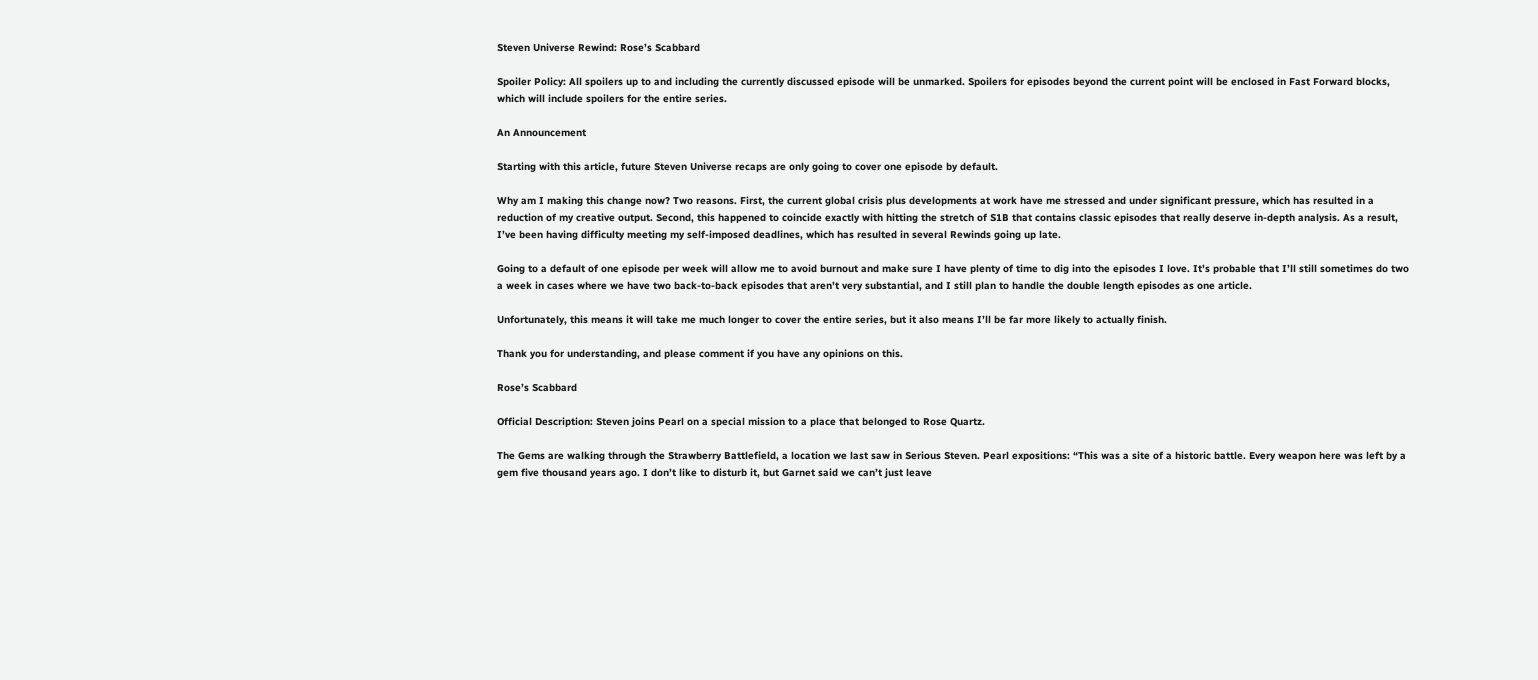Steven Universe Rewind: Rose’s Scabbard

Spoiler Policy: All spoilers up to and including the currently discussed episode will be unmarked. Spoilers for episodes beyond the current point will be enclosed in Fast Forward blocks, which will include spoilers for the entire series.

An Announcement

Starting with this article, future Steven Universe recaps are only going to cover one episode by default.

Why am I making this change now? Two reasons. First, the current global crisis plus developments at work have me stressed and under significant pressure, which has resulted in a reduction of my creative output. Second, this happened to coincide exactly with hitting the stretch of S1B that contains classic episodes that really deserve in-depth analysis. As a result, I’ve been having difficulty meeting my self-imposed deadlines, which has resulted in several Rewinds going up late.

Going to a default of one episode per week will allow me to avoid burnout and make sure I have plenty of time to dig into the episodes I love. It’s probable that I’ll still sometimes do two a week in cases where we have two back-to-back episodes that aren’t very substantial, and I still plan to handle the double length episodes as one article.

Unfortunately, this means it will take me much longer to cover the entire series, but it also means I’ll be far more likely to actually finish.

Thank you for understanding, and please comment if you have any opinions on this.

Rose’s Scabbard

Official Description: Steven joins Pearl on a special mission to a place that belonged to Rose Quartz.

The Gems are walking through the Strawberry Battlefield, a location we last saw in Serious Steven. Pearl expositions: “This was a site of a historic battle. Every weapon here was left by a gem five thousand years ago. I don’t like to disturb it, but Garnet said we can’t just leave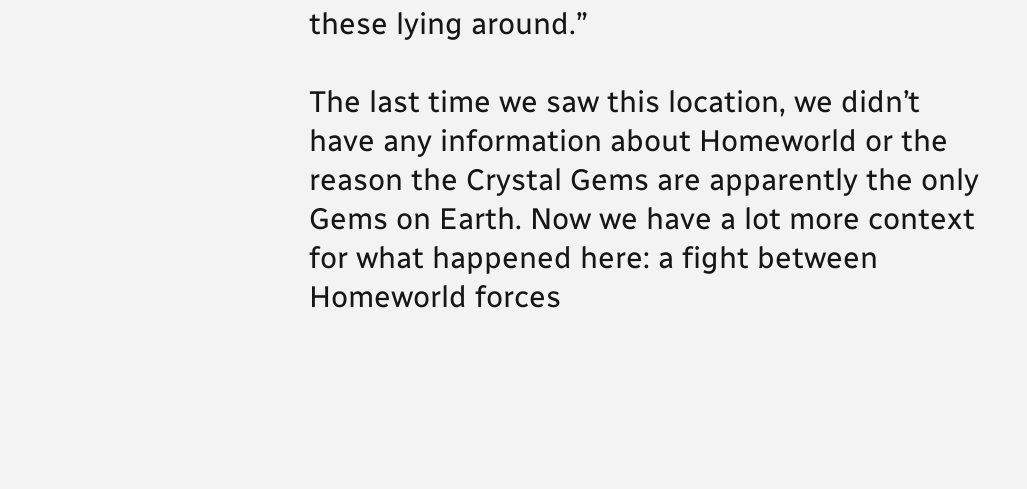these lying around.”

The last time we saw this location, we didn’t have any information about Homeworld or the reason the Crystal Gems are apparently the only Gems on Earth. Now we have a lot more context for what happened here: a fight between Homeworld forces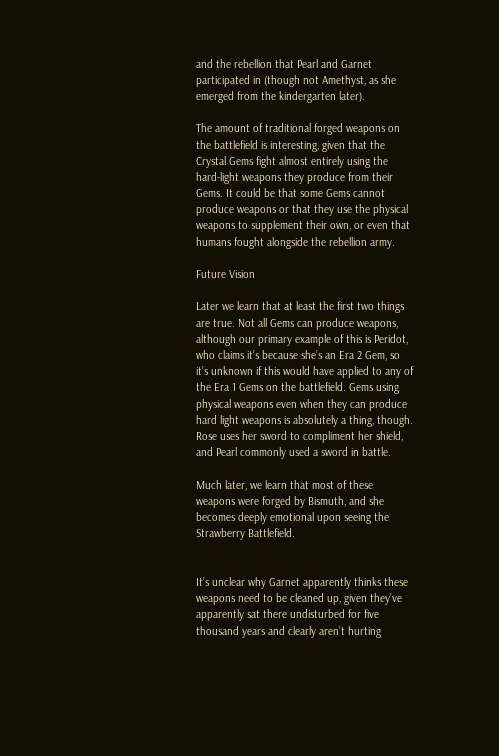and the rebellion that Pearl and Garnet participated in (though not Amethyst, as she emerged from the kindergarten later).

The amount of traditional forged weapons on the battlefield is interesting, given that the Crystal Gems fight almost entirely using the hard-light weapons they produce from their Gems. It could be that some Gems cannot produce weapons or that they use the physical weapons to supplement their own, or even that humans fought alongside the rebellion army.

Future Vision

Later we learn that at least the first two things are true. Not all Gems can produce weapons, although our primary example of this is Peridot, who claims it’s because she’s an Era 2 Gem, so it’s unknown if this would have applied to any of the Era 1 Gems on the battlefield. Gems using physical weapons even when they can produce hard light weapons is absolutely a thing, though. Rose uses her sword to compliment her shield, and Pearl commonly used a sword in battle.

Much later, we learn that most of these weapons were forged by Bismuth, and she becomes deeply emotional upon seeing the Strawberry Battlefield.


It’s unclear why Garnet apparently thinks these weapons need to be cleaned up, given they’ve apparently sat there undisturbed for five thousand years and clearly aren’t hurting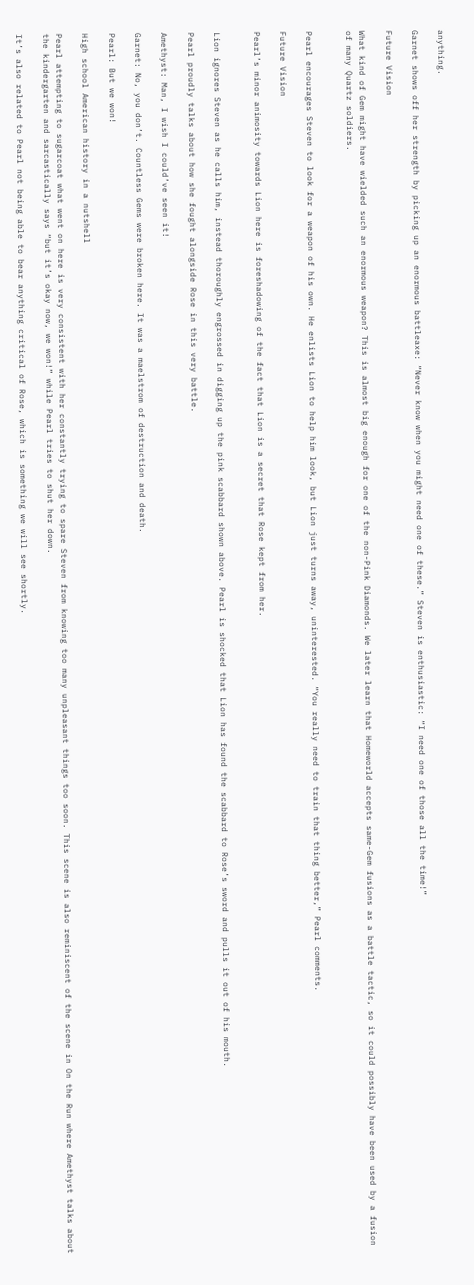anything.

Garnet shows off her strength by picking up an enormous battleaxe: “Never know when you might need one of these.” Steven is enthusiastic: “I need one of those all the time!”

Future Vision

What kind of Gem might have wielded such an enormous weapon? This is almost big enough for one of the non-Pink Diamonds. We later learn that Homeworld accepts same-Gem fusions as a battle tactic, so it could possibly have been used by a fusion of many Quartz soldiers.


Pearl encourages Steven to look for a weapon of his own. He enlists Lion to help him look, but Lion just turns away, uninterested. “You really need to train that thing better,” Pearl comments.

Future Vision

Pearl’s minor animosity towards Lion here is foreshadowing of the fact that Lion is a secret that Rose kept from her.


Lion ignores Steven as he calls him, instead thoroughly engrossed in digging up the pink scabbard shown above. Pearl is shocked that Lion has found the scabbard to Rose’s sword and pulls it out of his mouth.

Pearl proudly talks about how she fought alongside Rose in this very battle.

Amethyst: Man, I wish I could’ve seen it!

Garnet: No, you don’t. Countless Gems were broken here. It was a maelstrom of destruction and death.

Pearl: But we won!

High school American history in a nutshell

Pearl attempting to sugarcoat what went on here is very consistent with her constantly trying to spare Steven from knowing too many unpleasant things too soon. This scene is also reminiscent of the scene in On the Run where Amethyst talks about the kindergarten and sarcastically says “but it’s okay now, we won!” while Pearl tries to shut her down.

It’s also related to Pearl not being able to bear anything critical of Rose, which is something we will see shortly.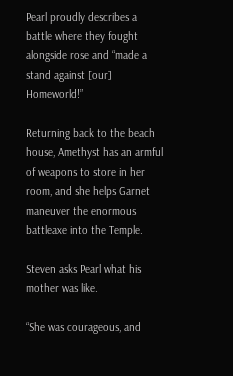Pearl proudly describes a battle where they fought alongside rose and “made a stand against [our] Homeworld!”

Returning back to the beach house, Amethyst has an armful of weapons to store in her room, and she helps Garnet maneuver the enormous battleaxe into the Temple.

Steven asks Pearl what his mother was like.

“She was courageous, and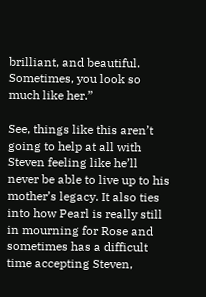brilliant, and beautiful. Sometimes, you look so much like her.”

See, things like this aren’t going to help at all with Steven feeling like he’ll never be able to live up to his mother’s legacy. It also ties into how Pearl is really still in mourning for Rose and sometimes has a difficult time accepting Steven,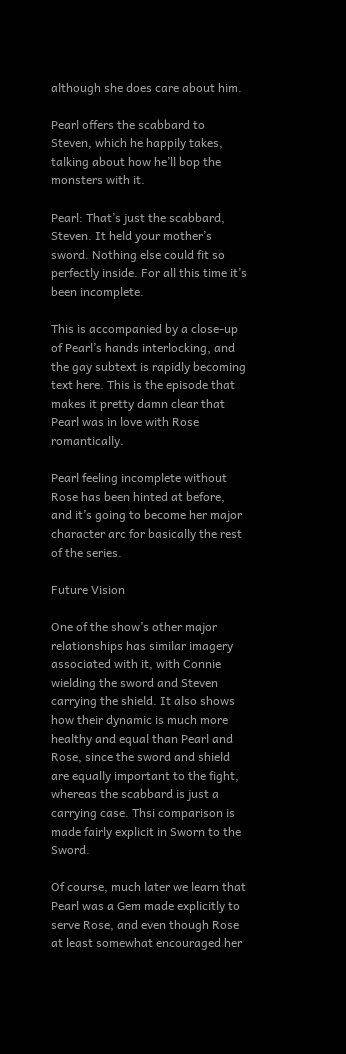although she does care about him.

Pearl offers the scabbard to Steven, which he happily takes, talking about how he’ll bop the monsters with it.

Pearl: That’s just the scabbard, Steven. It held your mother’s sword. Nothing else could fit so perfectly inside. For all this time it’s been incomplete.

This is accompanied by a close-up of Pearl’s hands interlocking, and the gay subtext is rapidly becoming text here. This is the episode that makes it pretty damn clear that Pearl was in love with Rose romantically.

Pearl feeling incomplete without Rose has been hinted at before, and it’s going to become her major character arc for basically the rest of the series.

Future Vision

One of the show’s other major relationships has similar imagery associated with it, with Connie wielding the sword and Steven carrying the shield. It also shows how their dynamic is much more healthy and equal than Pearl and Rose, since the sword and shield are equally important to the fight, whereas the scabbard is just a carrying case. Thsi comparison is made fairly explicit in Sworn to the Sword.

Of course, much later we learn that Pearl was a Gem made explicitly to serve Rose, and even though Rose at least somewhat encouraged her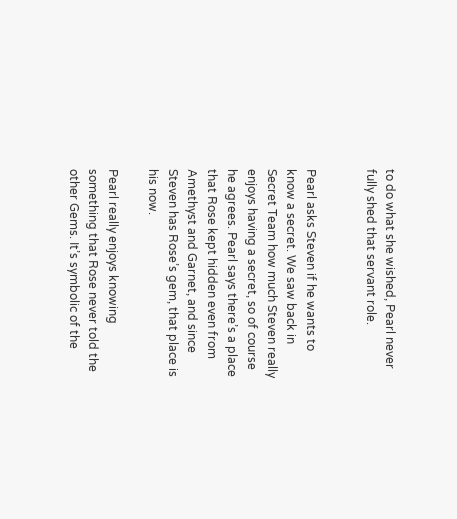to do what she wished, Pearl never fully shed that servant role.


Pearl asks Steven if he wants to know a secret. We saw back in Secret Team how much Steven really enjoys having a secret, so of course he agrees. Pearl says there’s a place that Rose kept hidden even from Amethyst and Garnet, and since Steven has Rose’s gem, that place is his now.

Pearl really enjoys knowing something that Rose never told the other Gems. It’s symbolic of the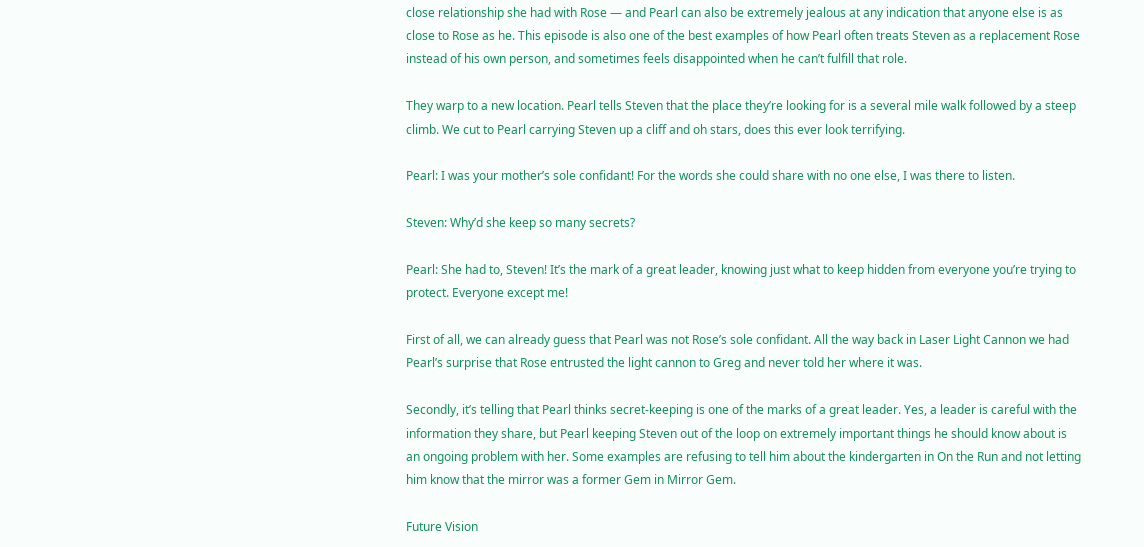close relationship she had with Rose — and Pearl can also be extremely jealous at any indication that anyone else is as close to Rose as he. This episode is also one of the best examples of how Pearl often treats Steven as a replacement Rose instead of his own person, and sometimes feels disappointed when he can’t fulfill that role.

They warp to a new location. Pearl tells Steven that the place they’re looking for is a several mile walk followed by a steep climb. We cut to Pearl carrying Steven up a cliff and oh stars, does this ever look terrifying.

Pearl: I was your mother’s sole confidant! For the words she could share with no one else, I was there to listen.

Steven: Why’d she keep so many secrets?

Pearl: She had to, Steven! It’s the mark of a great leader, knowing just what to keep hidden from everyone you’re trying to protect. Everyone except me!

First of all, we can already guess that Pearl was not Rose’s sole confidant. All the way back in Laser Light Cannon we had Pearl’s surprise that Rose entrusted the light cannon to Greg and never told her where it was.

Secondly, it’s telling that Pearl thinks secret-keeping is one of the marks of a great leader. Yes, a leader is careful with the information they share, but Pearl keeping Steven out of the loop on extremely important things he should know about is an ongoing problem with her. Some examples are refusing to tell him about the kindergarten in On the Run and not letting him know that the mirror was a former Gem in Mirror Gem.

Future Vision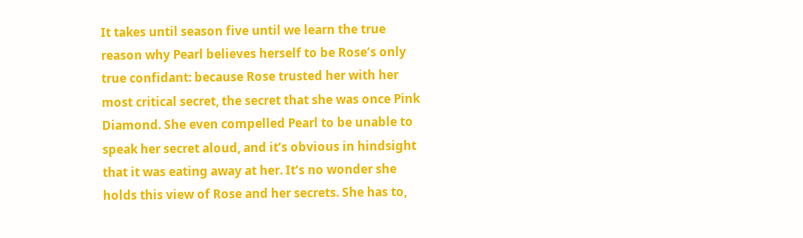It takes until season five until we learn the true reason why Pearl believes herself to be Rose’s only true confidant: because Rose trusted her with her most critical secret, the secret that she was once Pink Diamond. She even compelled Pearl to be unable to speak her secret aloud, and it’s obvious in hindsight that it was eating away at her. It’s no wonder she holds this view of Rose and her secrets. She has to,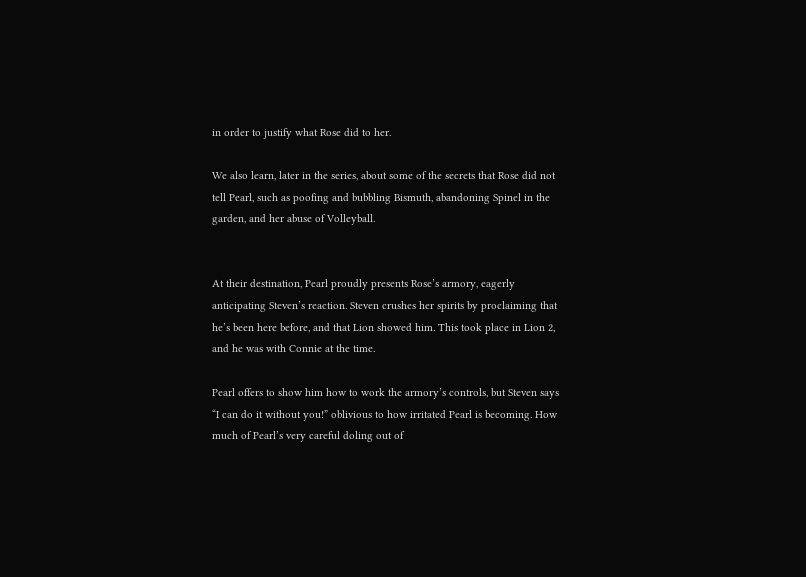in order to justify what Rose did to her.

We also learn, later in the series, about some of the secrets that Rose did not tell Pearl, such as poofing and bubbling Bismuth, abandoning Spinel in the garden, and her abuse of Volleyball.


At their destination, Pearl proudly presents Rose’s armory, eagerly anticipating Steven’s reaction. Steven crushes her spirits by proclaiming that he’s been here before, and that Lion showed him. This took place in Lion 2, and he was with Connie at the time.

Pearl offers to show him how to work the armory’s controls, but Steven says “I can do it without you!” oblivious to how irritated Pearl is becoming. How much of Pearl’s very careful doling out of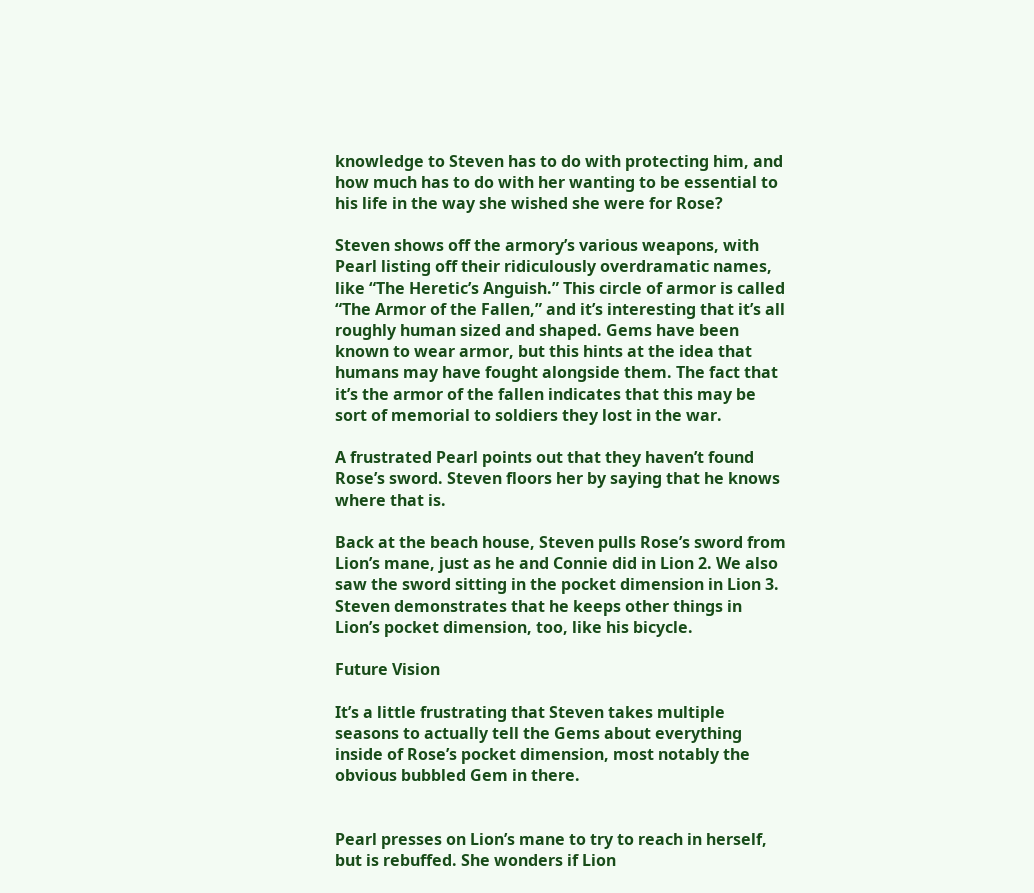knowledge to Steven has to do with protecting him, and how much has to do with her wanting to be essential to his life in the way she wished she were for Rose?

Steven shows off the armory’s various weapons, with Pearl listing off their ridiculously overdramatic names, like “The Heretic’s Anguish.” This circle of armor is called “The Armor of the Fallen,” and it’s interesting that it’s all roughly human sized and shaped. Gems have been known to wear armor, but this hints at the idea that humans may have fought alongside them. The fact that it’s the armor of the fallen indicates that this may be sort of memorial to soldiers they lost in the war.

A frustrated Pearl points out that they haven’t found Rose’s sword. Steven floors her by saying that he knows where that is.

Back at the beach house, Steven pulls Rose’s sword from Lion’s mane, just as he and Connie did in Lion 2. We also saw the sword sitting in the pocket dimension in Lion 3. Steven demonstrates that he keeps other things in Lion’s pocket dimension, too, like his bicycle.

Future Vision

It’s a little frustrating that Steven takes multiple seasons to actually tell the Gems about everything inside of Rose’s pocket dimension, most notably the obvious bubbled Gem in there.


Pearl presses on Lion’s mane to try to reach in herself, but is rebuffed. She wonders if Lion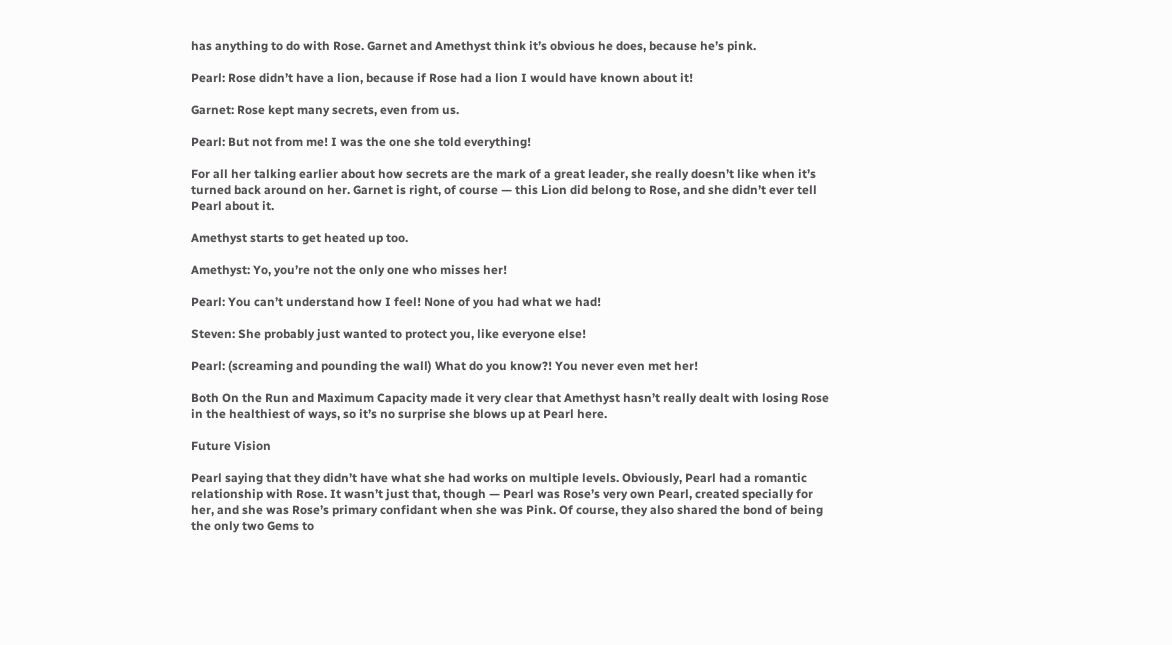has anything to do with Rose. Garnet and Amethyst think it’s obvious he does, because he’s pink.

Pearl: Rose didn’t have a lion, because if Rose had a lion I would have known about it!

Garnet: Rose kept many secrets, even from us.

Pearl: But not from me! I was the one she told everything!

For all her talking earlier about how secrets are the mark of a great leader, she really doesn’t like when it’s turned back around on her. Garnet is right, of course — this Lion did belong to Rose, and she didn’t ever tell Pearl about it.

Amethyst starts to get heated up too.

Amethyst: Yo, you’re not the only one who misses her!

Pearl: You can’t understand how I feel! None of you had what we had!

Steven: She probably just wanted to protect you, like everyone else!

Pearl: (screaming and pounding the wall) What do you know?! You never even met her!

Both On the Run and Maximum Capacity made it very clear that Amethyst hasn’t really dealt with losing Rose in the healthiest of ways, so it’s no surprise she blows up at Pearl here.

Future Vision

Pearl saying that they didn’t have what she had works on multiple levels. Obviously, Pearl had a romantic relationship with Rose. It wasn’t just that, though — Pearl was Rose’s very own Pearl, created specially for her, and she was Rose’s primary confidant when she was Pink. Of course, they also shared the bond of being the only two Gems to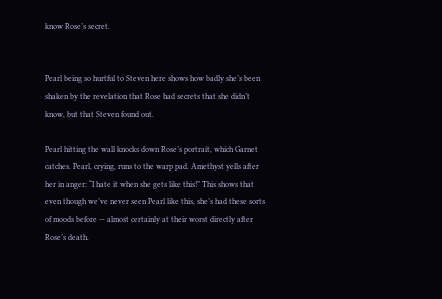know Rose’s secret.


Pearl being so hurtful to Steven here shows how badly she’s been shaken by the revelation that Rose had secrets that she didn’t know, but that Steven found out.

Pearl hitting the wall knocks down Rose’s portrait, which Garnet catches. Pearl, crying, runs to the warp pad. Amethyst yells after her in anger: “I hate it when she gets like this!” This shows that even though we’ve never seen Pearl like this, she’s had these sorts of moods before — almost certainly at their worst directly after Rose’s death.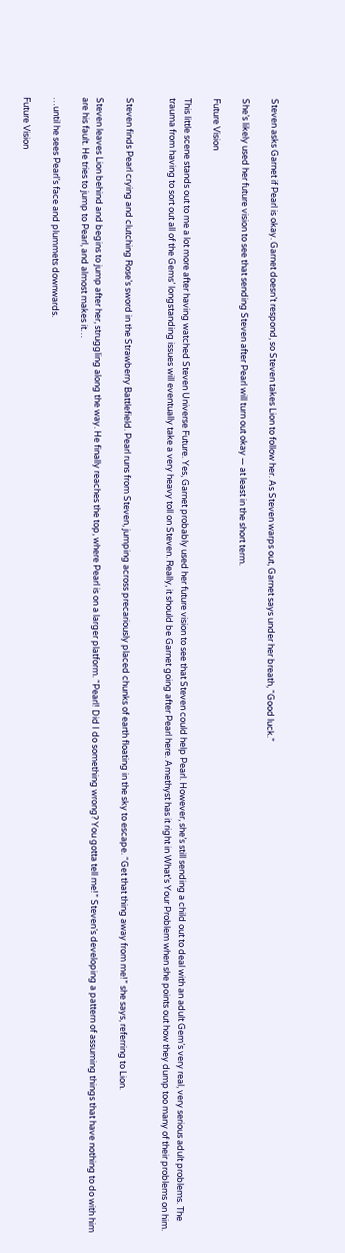Steven asks Garnet if Pearl is okay. Garnet doesn’t respond, so Steven takes Lion to follow her. As Steven warps out, Garnet says under her breath, “Good luck.”

She’s likely used her future vision to see that sending Steven after Pearl will turn out okay — at least in the short term.

Future Vision

This little scene stands out to me a lot more after having watched Steven Universe Future. Yes, Garnet probably used her future vision to see that Steven could help Pearl. However, she’s still sending a child out to deal with an adult Gem’s very real, very serious adult problems. The trauma from having to sort out all of the Gems’ longstanding issues will eventually take a very heavy toll on Steven. Really, it should be Garnet going after Pearl here. Amethyst has it right in What’s Your Problem when she points out how they dump too many of their problems on him.


Steven finds Pearl crying and clutching Rose’s sword in the Strawberry Battlefield. Pearl runs from Steven, jumping across precariously placed chunks of earth floating in the sky to escape. “Get that thing away from me!” she says, referring to Lion.

Steven leaves Lion behind and begins to jump after her, struggling along the way. He finally reaches the top, where Pearl is on a larger platform. “Pearl! Did I do something wrong? You gotta tell me!” Steven’s developing a pattern of assuming things that have nothing to do with him are his fault. He tries to jump to Pearl, and almost makes it…

…until he sees Pearl’s face and plummets downwards.

Future Vision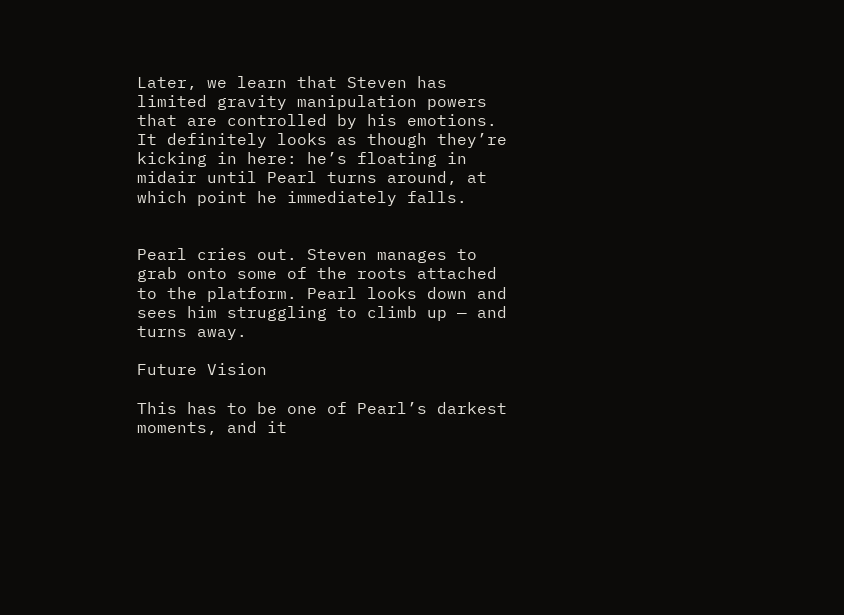Later, we learn that Steven has limited gravity manipulation powers that are controlled by his emotions. It definitely looks as though they’re kicking in here: he’s floating in midair until Pearl turns around, at which point he immediately falls.


Pearl cries out. Steven manages to grab onto some of the roots attached to the platform. Pearl looks down and sees him struggling to climb up — and turns away.

Future Vision

This has to be one of Pearl’s darkest moments, and it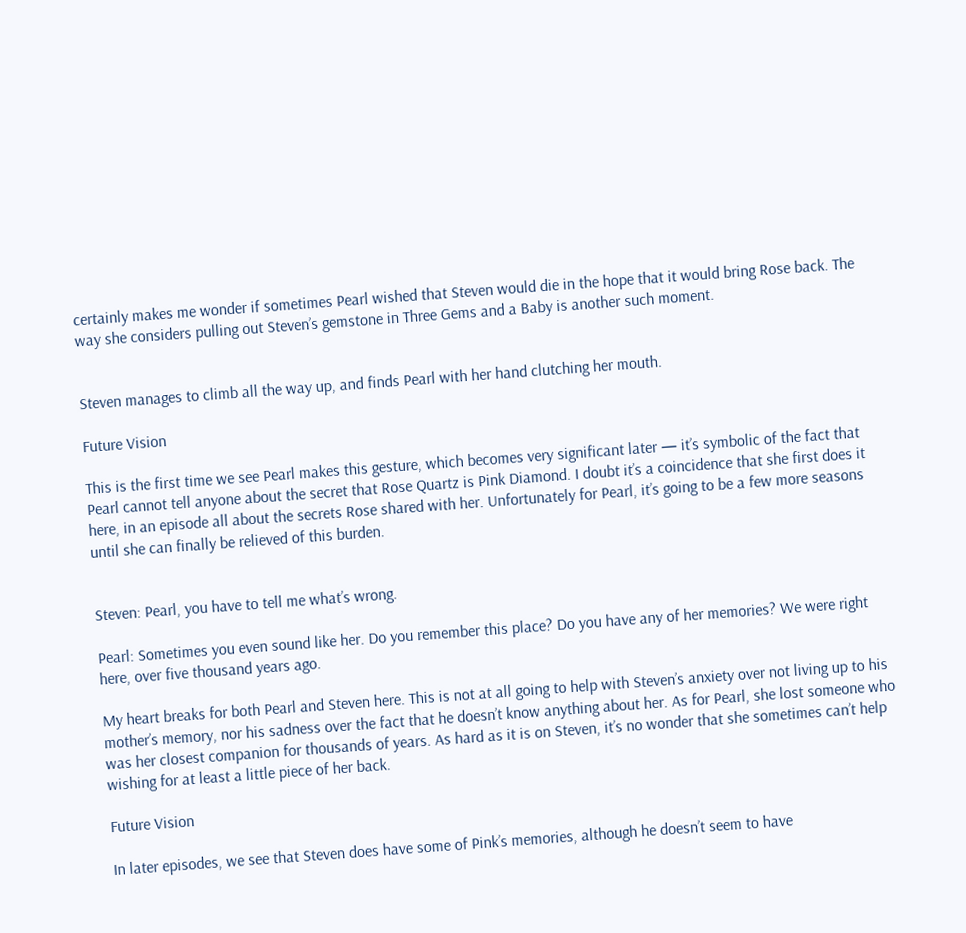certainly makes me wonder if sometimes Pearl wished that Steven would die in the hope that it would bring Rose back. The way she considers pulling out Steven’s gemstone in Three Gems and a Baby is another such moment.


Steven manages to climb all the way up, and finds Pearl with her hand clutching her mouth.

Future Vision

This is the first time we see Pearl makes this gesture, which becomes very significant later — it’s symbolic of the fact that Pearl cannot tell anyone about the secret that Rose Quartz is Pink Diamond. I doubt it’s a coincidence that she first does it here, in an episode all about the secrets Rose shared with her. Unfortunately for Pearl, it’s going to be a few more seasons until she can finally be relieved of this burden.


Steven: Pearl, you have to tell me what’s wrong.

Pearl: Sometimes you even sound like her. Do you remember this place? Do you have any of her memories? We were right here, over five thousand years ago.

My heart breaks for both Pearl and Steven here. This is not at all going to help with Steven’s anxiety over not living up to his mother’s memory, nor his sadness over the fact that he doesn’t know anything about her. As for Pearl, she lost someone who was her closest companion for thousands of years. As hard as it is on Steven, it’s no wonder that she sometimes can’t help wishing for at least a little piece of her back.

Future Vision

In later episodes, we see that Steven does have some of Pink’s memories, although he doesn’t seem to have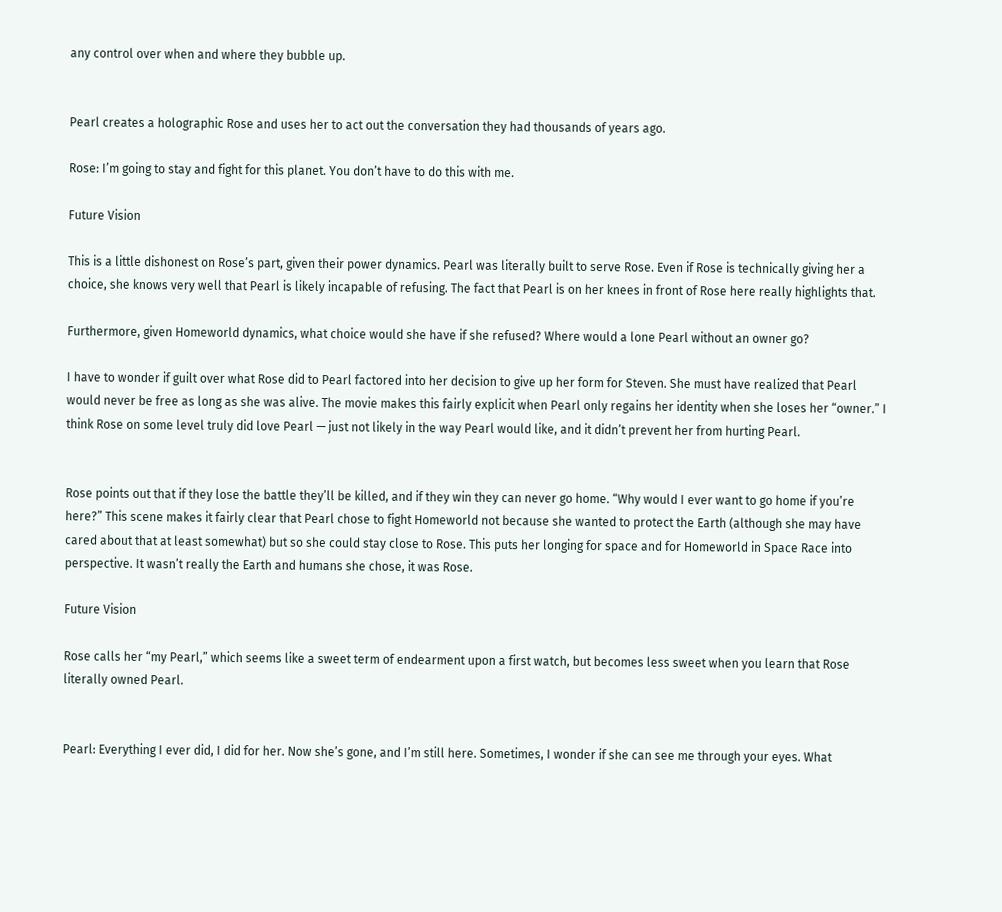any control over when and where they bubble up.


Pearl creates a holographic Rose and uses her to act out the conversation they had thousands of years ago.

Rose: I’m going to stay and fight for this planet. You don’t have to do this with me.

Future Vision

This is a little dishonest on Rose’s part, given their power dynamics. Pearl was literally built to serve Rose. Even if Rose is technically giving her a choice, she knows very well that Pearl is likely incapable of refusing. The fact that Pearl is on her knees in front of Rose here really highlights that.

Furthermore, given Homeworld dynamics, what choice would she have if she refused? Where would a lone Pearl without an owner go?

I have to wonder if guilt over what Rose did to Pearl factored into her decision to give up her form for Steven. She must have realized that Pearl would never be free as long as she was alive. The movie makes this fairly explicit when Pearl only regains her identity when she loses her “owner.” I think Rose on some level truly did love Pearl — just not likely in the way Pearl would like, and it didn’t prevent her from hurting Pearl.


Rose points out that if they lose the battle they’ll be killed, and if they win they can never go home. “Why would I ever want to go home if you’re here?” This scene makes it fairly clear that Pearl chose to fight Homeworld not because she wanted to protect the Earth (although she may have cared about that at least somewhat) but so she could stay close to Rose. This puts her longing for space and for Homeworld in Space Race into perspective. It wasn’t really the Earth and humans she chose, it was Rose.

Future Vision

Rose calls her “my Pearl,” which seems like a sweet term of endearment upon a first watch, but becomes less sweet when you learn that Rose literally owned Pearl.


Pearl: Everything I ever did, I did for her. Now she’s gone, and I’m still here. Sometimes, I wonder if she can see me through your eyes. What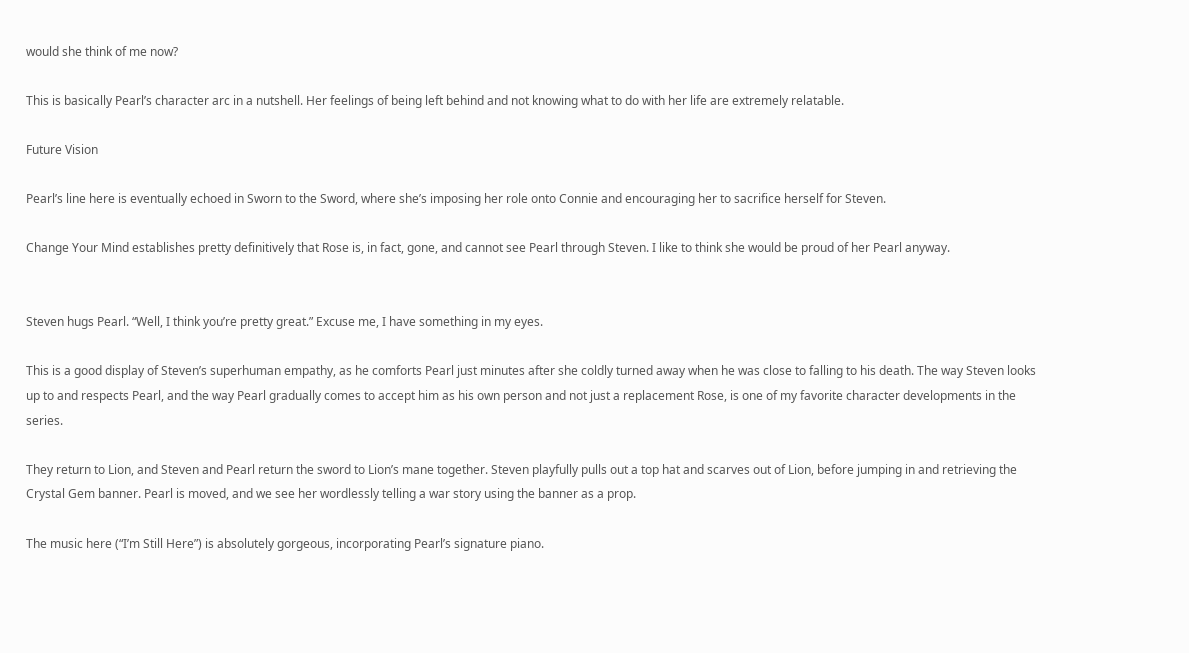would she think of me now?

This is basically Pearl’s character arc in a nutshell. Her feelings of being left behind and not knowing what to do with her life are extremely relatable.

Future Vision

Pearl’s line here is eventually echoed in Sworn to the Sword, where she’s imposing her role onto Connie and encouraging her to sacrifice herself for Steven.

Change Your Mind establishes pretty definitively that Rose is, in fact, gone, and cannot see Pearl through Steven. I like to think she would be proud of her Pearl anyway.


Steven hugs Pearl. “Well, I think you’re pretty great.” Excuse me, I have something in my eyes.

This is a good display of Steven’s superhuman empathy, as he comforts Pearl just minutes after she coldly turned away when he was close to falling to his death. The way Steven looks up to and respects Pearl, and the way Pearl gradually comes to accept him as his own person and not just a replacement Rose, is one of my favorite character developments in the series.

They return to Lion, and Steven and Pearl return the sword to Lion’s mane together. Steven playfully pulls out a top hat and scarves out of Lion, before jumping in and retrieving the Crystal Gem banner. Pearl is moved, and we see her wordlessly telling a war story using the banner as a prop.

The music here (“I’m Still Here”) is absolutely gorgeous, incorporating Pearl’s signature piano.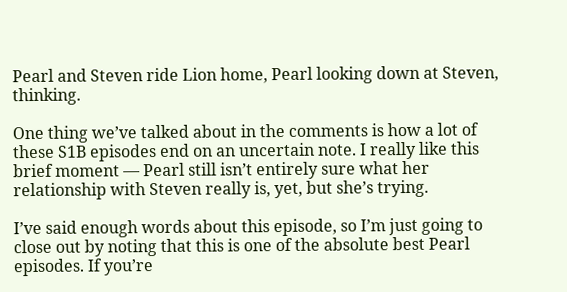Pearl and Steven ride Lion home, Pearl looking down at Steven, thinking.

One thing we’ve talked about in the comments is how a lot of these S1B episodes end on an uncertain note. I really like this brief moment — Pearl still isn’t entirely sure what her relationship with Steven really is, yet, but she’s trying.

I’ve said enough words about this episode, so I’m just going to close out by noting that this is one of the absolute best Pearl episodes. If you’re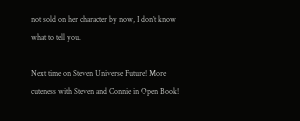not sold on her character by now, I don’t know what to tell you.

Next time on Steven Universe Future! More cuteness with Steven and Connie in Open Book!